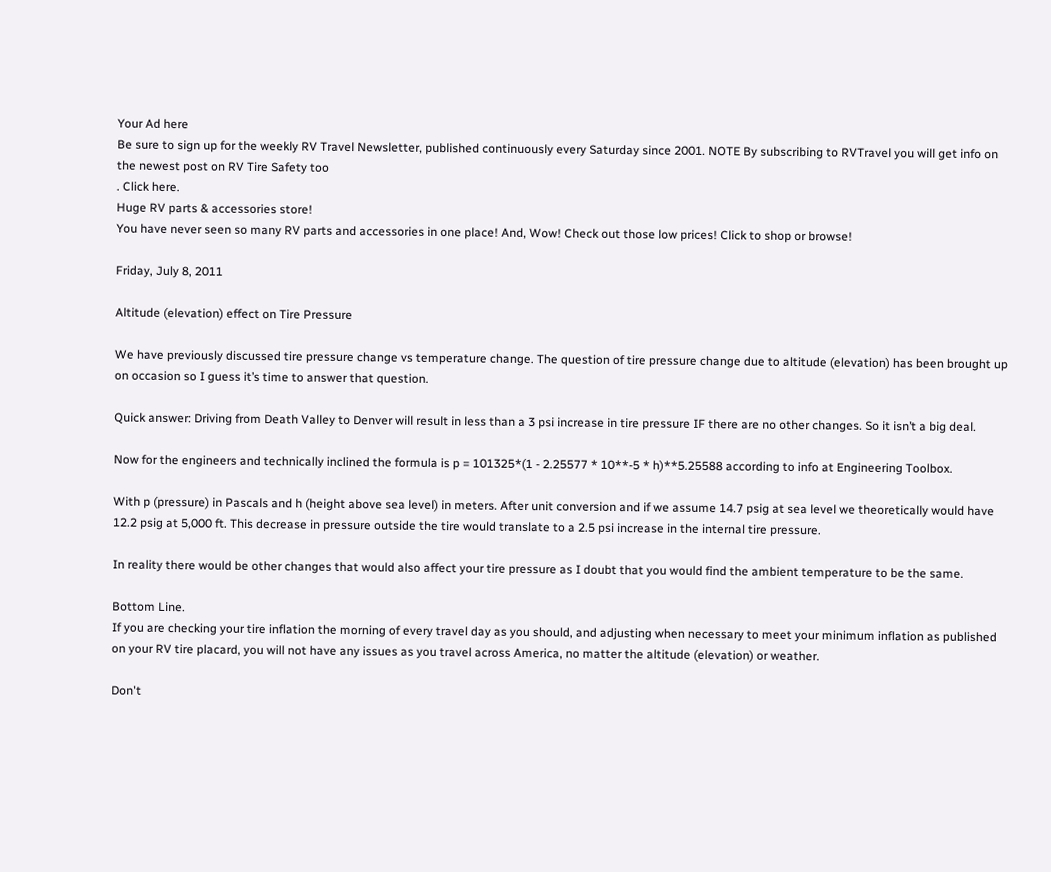Your Ad here
Be sure to sign up for the weekly RV Travel Newsletter, published continuously every Saturday since 2001. NOTE By subscribing to RVTravel you will get info on the newest post on RV Tire Safety too
. Click here.
Huge RV parts & accessories store!
You have never seen so many RV parts and accessories in one place! And, Wow! Check out those low prices! Click to shop or browse!

Friday, July 8, 2011

Altitude (elevation) effect on Tire Pressure

We have previously discussed tire pressure change vs temperature change. The question of tire pressure change due to altitude (elevation) has been brought up on occasion so I guess it’s time to answer that question.

Quick answer: Driving from Death Valley to Denver will result in less than a 3 psi increase in tire pressure IF there are no other changes. So it isn’t a big deal.

Now for the engineers and technically inclined the formula is p = 101325*(1 - 2.25577 * 10**-5 * h)**5.25588 according to info at Engineering Toolbox.

With p (pressure) in Pascals and h (height above sea level) in meters. After unit conversion and if we assume 14.7 psig at sea level we theoretically would have 12.2 psig at 5,000 ft. This decrease in pressure outside the tire would translate to a 2.5 psi increase in the internal tire pressure.

In reality there would be other changes that would also affect your tire pressure as I doubt that you would find the ambient temperature to be the same.

Bottom Line.
If you are checking your tire inflation the morning of every travel day as you should, and adjusting when necessary to meet your minimum inflation as published on your RV tire placard, you will not have any issues as you travel across America, no matter the altitude (elevation) or weather.

Don't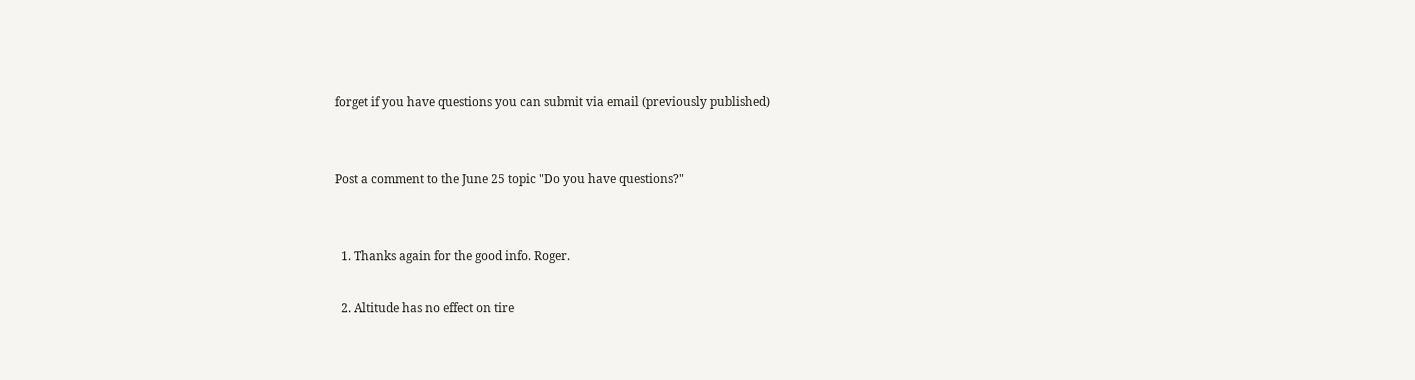forget if you have questions you can submit via email (previously published)


Post a comment to the June 25 topic "Do you have questions?"


  1. Thanks again for the good info. Roger.

  2. Altitude has no effect on tire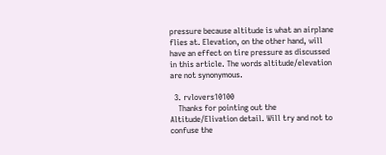pressure because altitude is what an airplane flies at. Elevation, on the other hand, will have an effect on tire pressure as discussed in this article. The words altitude/elevation are not synonymous.

  3. rvlovers10100
    Thanks for pointing out the Altitude/Elivation detail. Will try and not to confuse the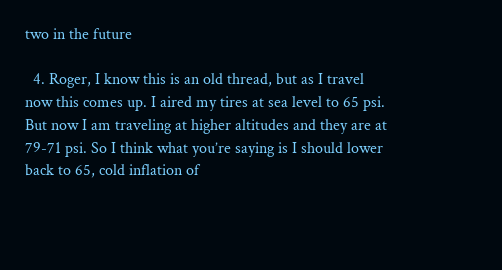two in the future

  4. Roger, I know this is an old thread, but as I travel now this comes up. I aired my tires at sea level to 65 psi. But now I am traveling at higher altitudes and they are at 79-71 psi. So I think what you’re saying is I should lower back to 65, cold inflation of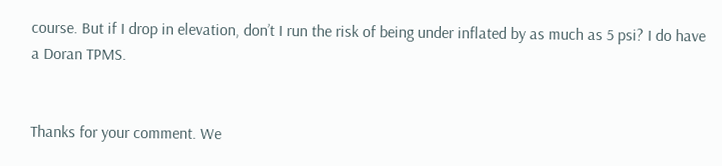course. But if I drop in elevation, don’t I run the risk of being under inflated by as much as 5 psi? I do have a Doran TPMS.


Thanks for your comment. We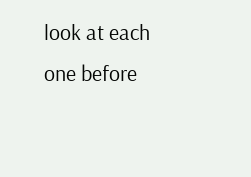look at each one before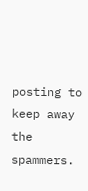posting to keep away the spammers.